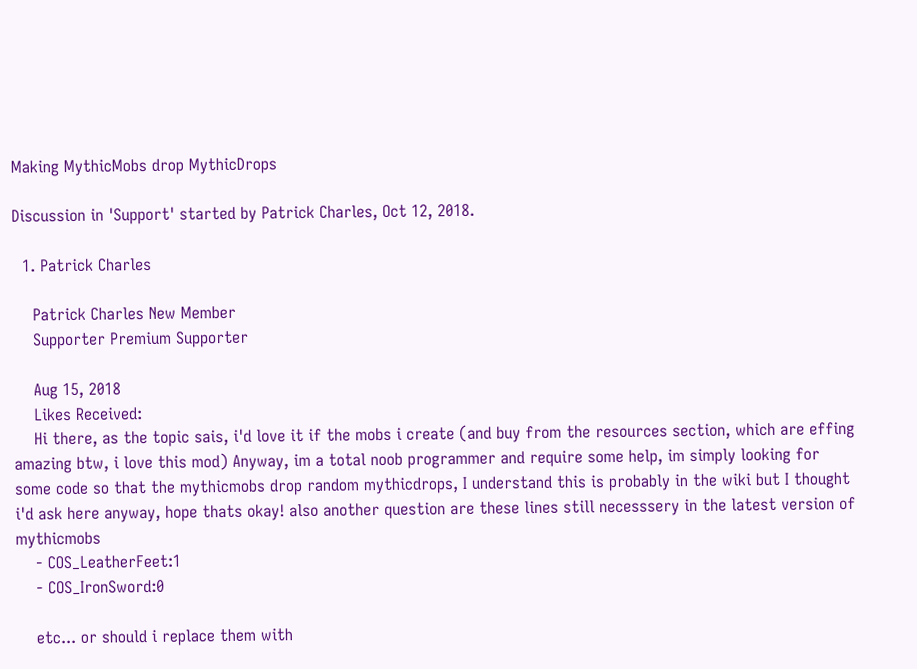Making MythicMobs drop MythicDrops

Discussion in 'Support' started by Patrick Charles, Oct 12, 2018.

  1. Patrick Charles

    Patrick Charles New Member
    Supporter Premium Supporter

    Aug 15, 2018
    Likes Received:
    Hi there, as the topic sais, i'd love it if the mobs i create (and buy from the resources section, which are effing amazing btw, i love this mod) Anyway, im a total noob programmer and require some help, im simply looking for some code so that the mythicmobs drop random mythicdrops, I understand this is probably in the wiki but I thought i'd ask here anyway, hope thats okay! also another question are these lines still necesssery in the latest version of mythicmobs
    - COS_LeatherFeet:1
    - COS_IronSword:0

    etc... or should i replace them with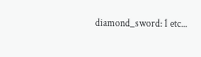diamond_sword: 1 etc...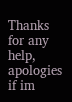Thanks for any help, apologies if im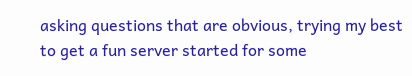asking questions that are obvious, trying my best to get a fun server started for some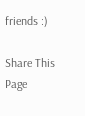friends :)

Share This Page